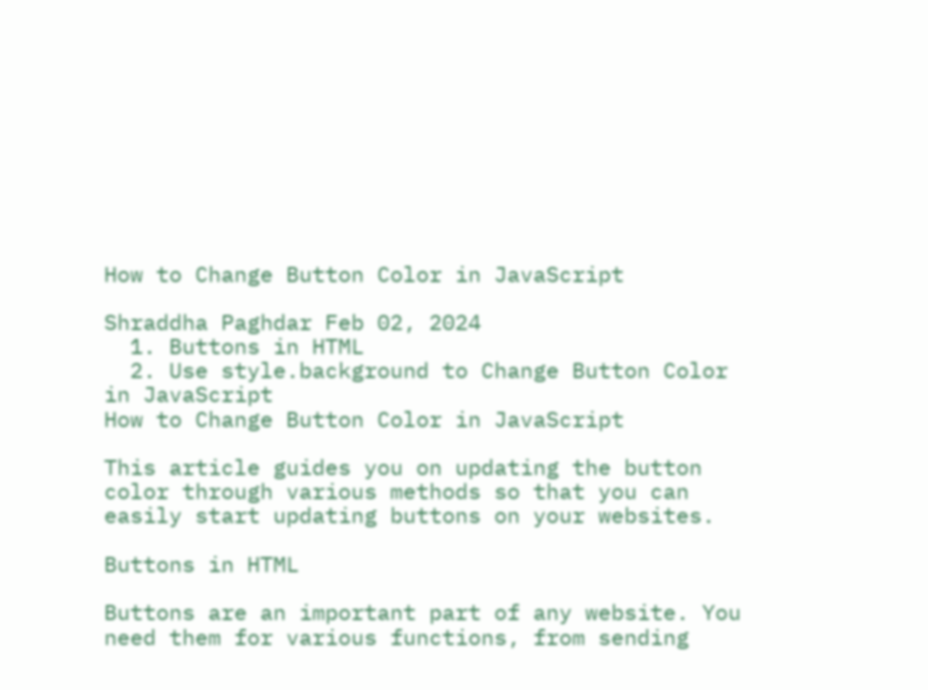How to Change Button Color in JavaScript

Shraddha Paghdar Feb 02, 2024
  1. Buttons in HTML
  2. Use style.background to Change Button Color in JavaScript
How to Change Button Color in JavaScript

This article guides you on updating the button color through various methods so that you can easily start updating buttons on your websites.

Buttons in HTML

Buttons are an important part of any website. You need them for various functions, from sending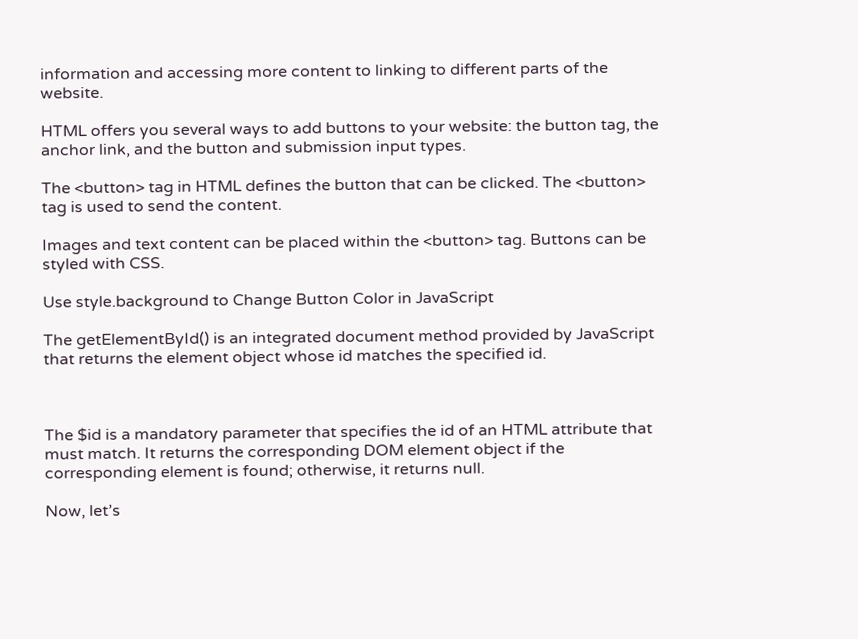information and accessing more content to linking to different parts of the website.

HTML offers you several ways to add buttons to your website: the button tag, the anchor link, and the button and submission input types.

The <button> tag in HTML defines the button that can be clicked. The <button> tag is used to send the content.

Images and text content can be placed within the <button> tag. Buttons can be styled with CSS.

Use style.background to Change Button Color in JavaScript

The getElementById() is an integrated document method provided by JavaScript that returns the element object whose id matches the specified id.



The $id is a mandatory parameter that specifies the id of an HTML attribute that must match. It returns the corresponding DOM element object if the corresponding element is found; otherwise, it returns null.

Now, let’s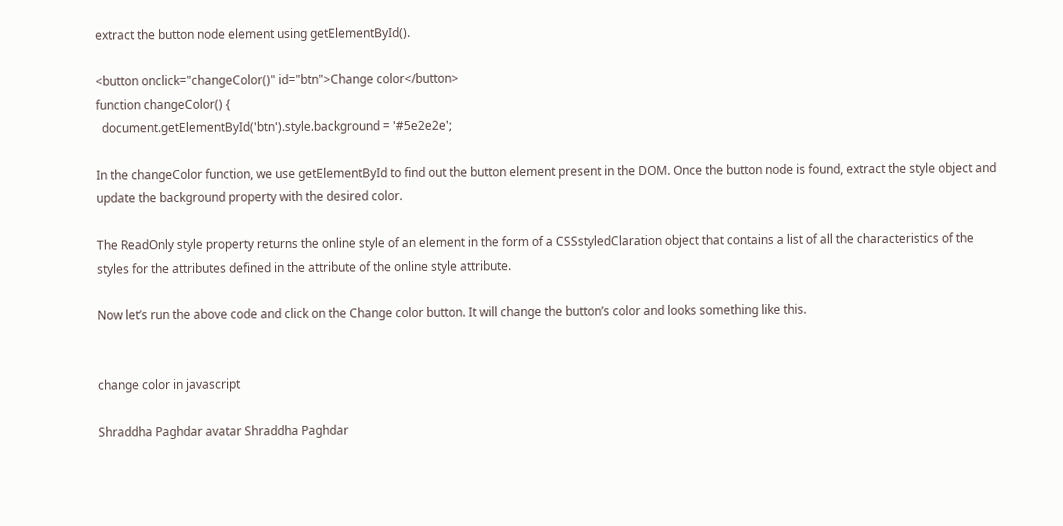extract the button node element using getElementById().

<button onclick="changeColor()" id="btn">Change color</button>
function changeColor() {
  document.getElementById('btn').style.background = '#5e2e2e';

In the changeColor function, we use getElementById to find out the button element present in the DOM. Once the button node is found, extract the style object and update the background property with the desired color.

The ReadOnly style property returns the online style of an element in the form of a CSSstyledClaration object that contains a list of all the characteristics of the styles for the attributes defined in the attribute of the online style attribute.

Now let’s run the above code and click on the Change color button. It will change the button’s color and looks something like this.


change color in javascript

Shraddha Paghdar avatar Shraddha Paghdar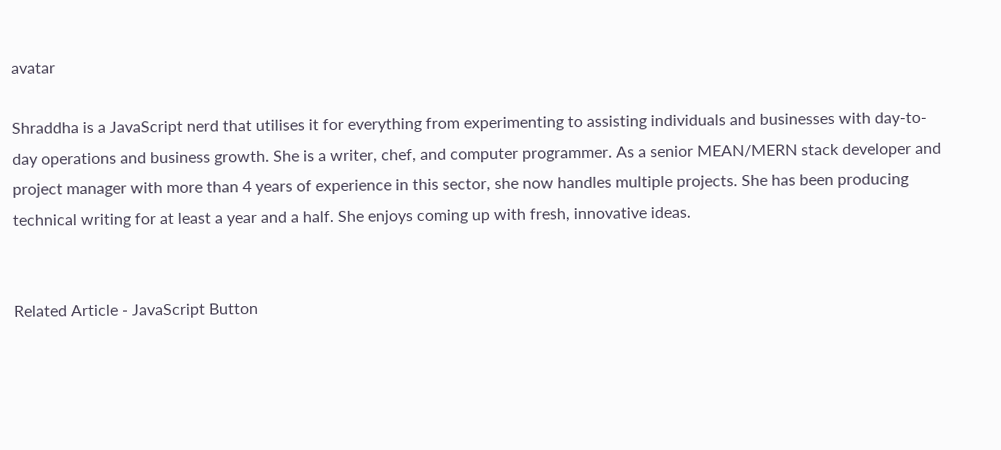avatar

Shraddha is a JavaScript nerd that utilises it for everything from experimenting to assisting individuals and businesses with day-to-day operations and business growth. She is a writer, chef, and computer programmer. As a senior MEAN/MERN stack developer and project manager with more than 4 years of experience in this sector, she now handles multiple projects. She has been producing technical writing for at least a year and a half. She enjoys coming up with fresh, innovative ideas.


Related Article - JavaScript Button